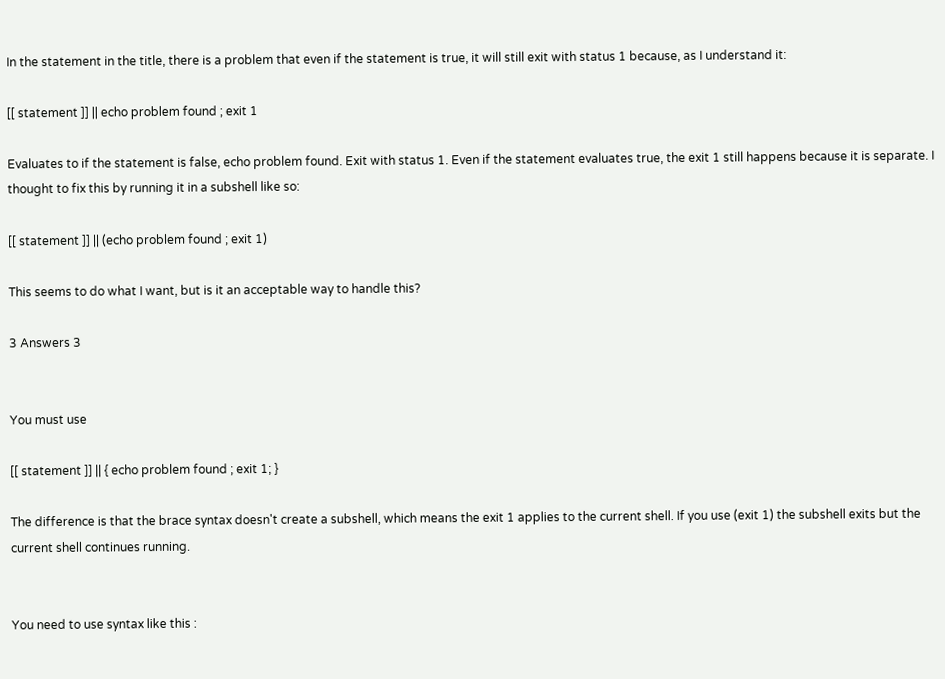In the statement in the title, there is a problem that even if the statement is true, it will still exit with status 1 because, as I understand it:

[[ statement ]] || echo problem found ; exit 1

Evaluates to if the statement is false, echo problem found. Exit with status 1. Even if the statement evaluates true, the exit 1 still happens because it is separate. I thought to fix this by running it in a subshell like so:

[[ statement ]] || (echo problem found ; exit 1)

This seems to do what I want, but is it an acceptable way to handle this?

3 Answers 3


You must use

[[ statement ]] || { echo problem found ; exit 1; }

The difference is that the brace syntax doesn't create a subshell, which means the exit 1 applies to the current shell. If you use (exit 1) the subshell exits but the current shell continues running.


You need to use syntax like this :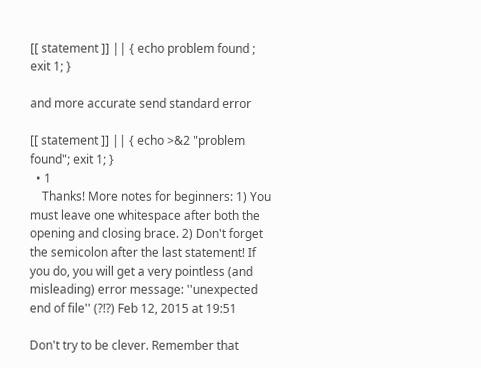[[ statement ]] || { echo problem found ; exit 1; }

and more accurate send standard error

[[ statement ]] || { echo >&2 "problem found"; exit 1; }
  • 1
    Thanks! More notes for beginners: 1) You must leave one whitespace after both the opening and closing brace. 2) Don't forget the semicolon after the last statement! If you do, you will get a very pointless (and misleading) error message: ''unexpected end of file'' (?!?) Feb 12, 2015 at 19:51

Don't try to be clever. Remember that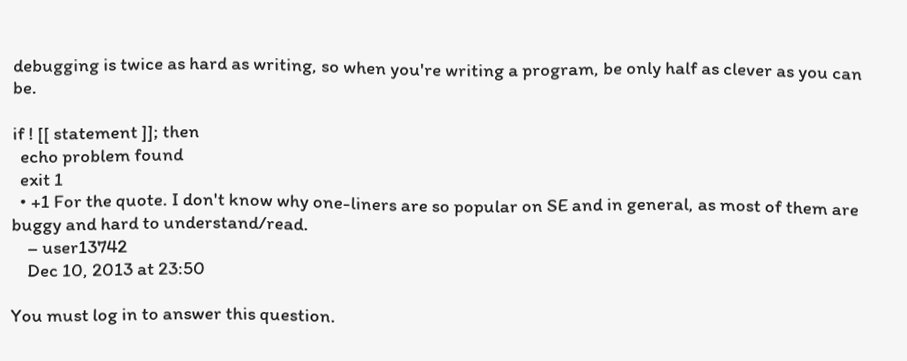debugging is twice as hard as writing, so when you're writing a program, be only half as clever as you can be.

if ! [[ statement ]]; then
  echo problem found
  exit 1
  • +1 For the quote. I don't know why one-liners are so popular on SE and in general, as most of them are buggy and hard to understand/read.
    – user13742
    Dec 10, 2013 at 23:50

You must log in to answer this question.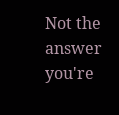Not the answer you're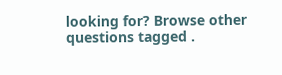looking for? Browse other questions tagged .